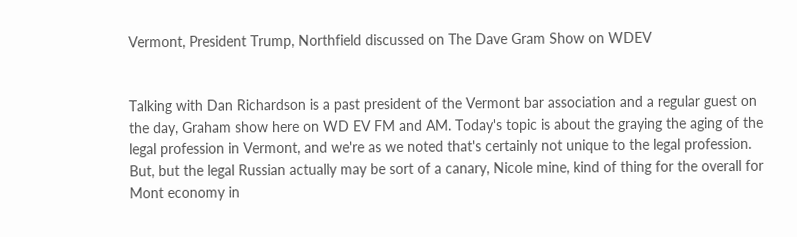Vermont, President Trump, Northfield discussed on The Dave Gram Show on WDEV


Talking with Dan Richardson is a past president of the Vermont bar association and a regular guest on the day, Graham show here on WD EV FM and AM. Today's topic is about the graying the aging of the legal profession in Vermont, and we're as we noted that's certainly not unique to the legal profession. But, but the legal Russian actually may be sort of a canary, Nicole mine, kind of thing for the overall for Mont economy in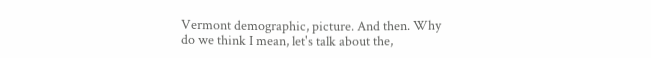Vermont demographic, picture. And then. Why do we think I mean, let's talk about the,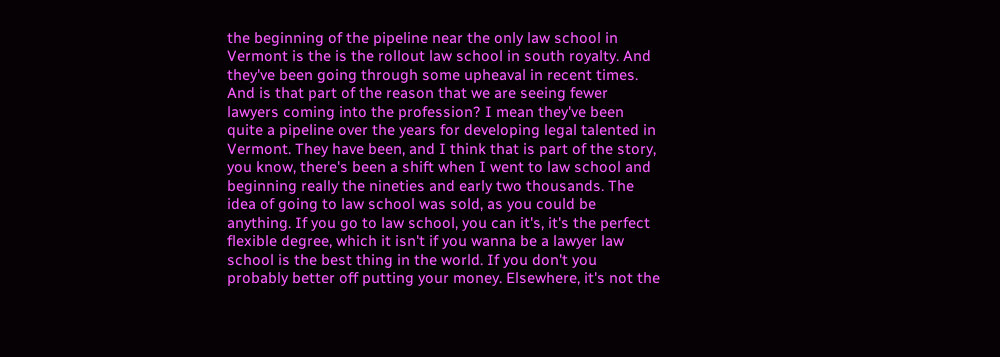the beginning of the pipeline near the only law school in Vermont is the is the rollout law school in south royalty. And they've been going through some upheaval in recent times. And is that part of the reason that we are seeing fewer lawyers coming into the profession? I mean they've been quite a pipeline over the years for developing legal talented in Vermont. They have been, and I think that is part of the story, you know, there's been a shift when I went to law school and beginning really the nineties and early two thousands. The idea of going to law school was sold, as you could be anything. If you go to law school, you can it's, it's the perfect flexible degree, which it isn't if you wanna be a lawyer law school is the best thing in the world. If you don't you probably better off putting your money. Elsewhere, it's not the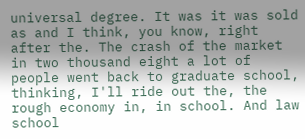universal degree. It was it was sold as and I think, you know, right after the. The crash of the market in two thousand eight a lot of people went back to graduate school, thinking, I'll ride out the, the rough economy in, in school. And law school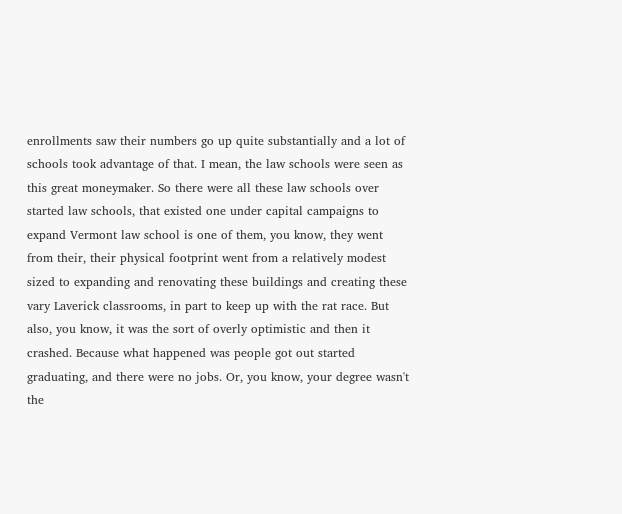enrollments saw their numbers go up quite substantially and a lot of schools took advantage of that. I mean, the law schools were seen as this great moneymaker. So there were all these law schools over started law schools, that existed one under capital campaigns to expand Vermont law school is one of them, you know, they went from their, their physical footprint went from a relatively modest sized to expanding and renovating these buildings and creating these vary Laverick classrooms, in part to keep up with the rat race. But also, you know, it was the sort of overly optimistic and then it crashed. Because what happened was people got out started graduating, and there were no jobs. Or, you know, your degree wasn't the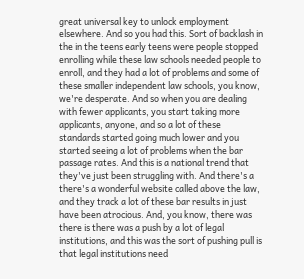great universal key to unlock employment elsewhere. And so you had this. Sort of backlash in the in the teens early teens were people stopped enrolling while these law schools needed people to enroll, and they had a lot of problems and some of these smaller independent law schools, you know, we're desperate. And so when you are dealing with fewer applicants, you start taking more applicants, anyone, and so a lot of these standards started going much lower and you started seeing a lot of problems when the bar passage rates. And this is a national trend that they've just been struggling with. And there's a there's a wonderful website called above the law, and they track a lot of these bar results in just have been atrocious. And, you know, there was there is there was a push by a lot of legal institutions, and this was the sort of pushing pull is that legal institutions need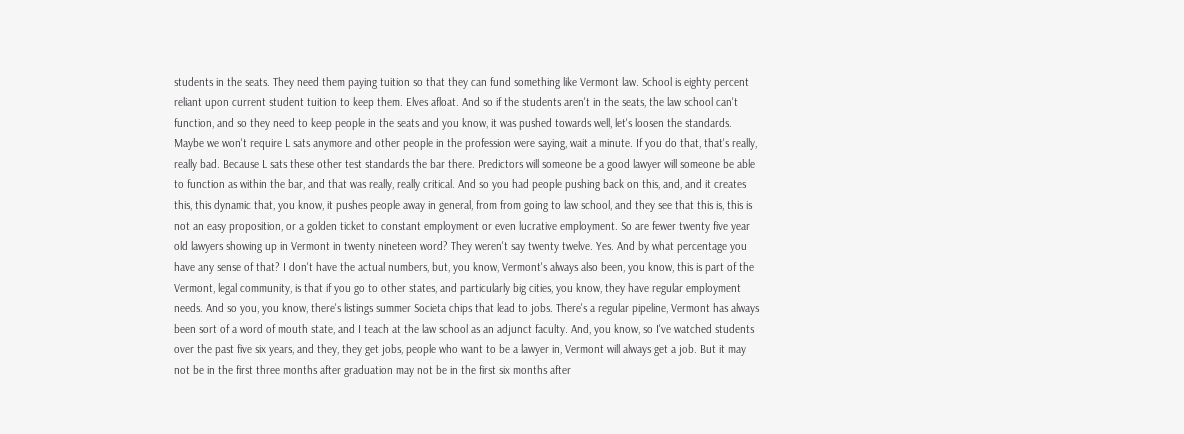students in the seats. They need them paying tuition so that they can fund something like Vermont law. School is eighty percent reliant upon current student tuition to keep them. Elves afloat. And so if the students aren't in the seats, the law school can't function, and so they need to keep people in the seats and you know, it was pushed towards well, let's loosen the standards. Maybe we won't require L sats anymore and other people in the profession were saying, wait a minute. If you do that, that's really, really bad. Because L sats these other test standards the bar there. Predictors will someone be a good lawyer will someone be able to function as within the bar, and that was really, really critical. And so you had people pushing back on this, and, and it creates this, this dynamic that, you know, it pushes people away in general, from from going to law school, and they see that this is, this is not an easy proposition, or a golden ticket to constant employment or even lucrative employment. So are fewer twenty five year old lawyers showing up in Vermont in twenty nineteen word? They weren't say twenty twelve. Yes. And by what percentage you have any sense of that? I don't have the actual numbers, but, you know, Vermont's always also been, you know, this is part of the Vermont, legal community, is that if you go to other states, and particularly big cities, you know, they have regular employment needs. And so you, you know, there's listings summer Societa chips that lead to jobs. There's a regular pipeline, Vermont has always been sort of a word of mouth state, and I teach at the law school as an adjunct faculty. And, you know, so I've watched students over the past five six years, and they, they get jobs, people who want to be a lawyer in, Vermont will always get a job. But it may not be in the first three months after graduation may not be in the first six months after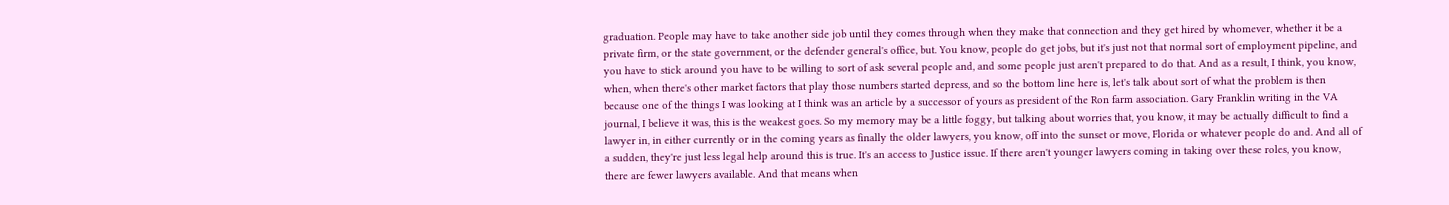graduation. People may have to take another side job until they comes through when they make that connection and they get hired by whomever, whether it be a private firm, or the state government, or the defender general's office, but. You know, people do get jobs, but it's just not that normal sort of employment pipeline, and you have to stick around you have to be willing to sort of ask several people and, and some people just aren't prepared to do that. And as a result, I think, you know, when, when there's other market factors that play those numbers started depress, and so the bottom line here is, let's talk about sort of what the problem is then because one of the things I was looking at I think was an article by a successor of yours as president of the Ron farm association. Gary Franklin writing in the VA journal, I believe it was, this is the weakest goes. So my memory may be a little foggy, but talking about worries that, you know, it may be actually difficult to find a lawyer in, in either currently or in the coming years as finally the older lawyers, you know, off into the sunset or move, Florida or whatever people do and. And all of a sudden, they're just less legal help around this is true. It's an access to Justice issue. If there aren't younger lawyers coming in taking over these roles, you know, there are fewer lawyers available. And that means when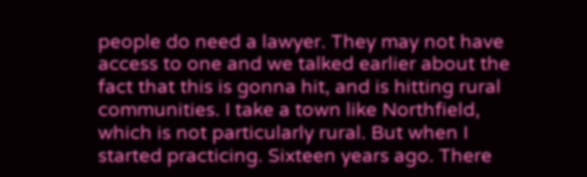people do need a lawyer. They may not have access to one and we talked earlier about the fact that this is gonna hit, and is hitting rural communities. I take a town like Northfield, which is not particularly rural. But when I started practicing. Sixteen years ago. There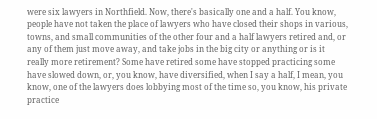were six lawyers in Northfield. Now, there's basically one and a half. You know, people have not taken the place of lawyers who have closed their shops in various, towns, and small communities of the other four and a half lawyers retired and, or any of them just move away, and take jobs in the big city or anything or is it really more retirement? Some have retired some have stopped practicing some have slowed down, or, you know, have diversified, when I say a half, I mean, you know, one of the lawyers does lobbying most of the time so, you know, his private practice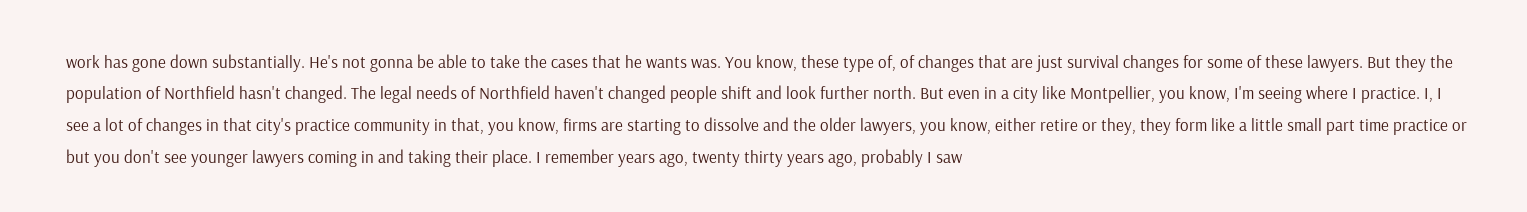work has gone down substantially. He's not gonna be able to take the cases that he wants was. You know, these type of, of changes that are just survival changes for some of these lawyers. But they the population of Northfield hasn't changed. The legal needs of Northfield haven't changed people shift and look further north. But even in a city like Montpellier, you know, I'm seeing where I practice. I, I see a lot of changes in that city's practice community in that, you know, firms are starting to dissolve and the older lawyers, you know, either retire or they, they form like a little small part time practice or but you don't see younger lawyers coming in and taking their place. I remember years ago, twenty thirty years ago, probably I saw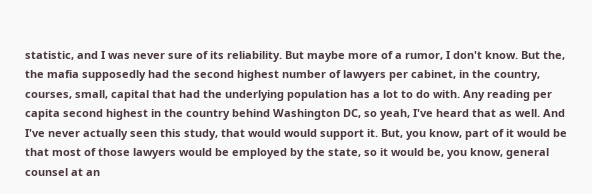statistic, and I was never sure of its reliability. But maybe more of a rumor, I don't know. But the, the mafia supposedly had the second highest number of lawyers per cabinet, in the country, courses, small, capital that had the underlying population has a lot to do with. Any reading per capita second highest in the country behind Washington DC, so yeah, I've heard that as well. And I've never actually seen this study, that would would support it. But, you know, part of it would be that most of those lawyers would be employed by the state, so it would be, you know, general counsel at an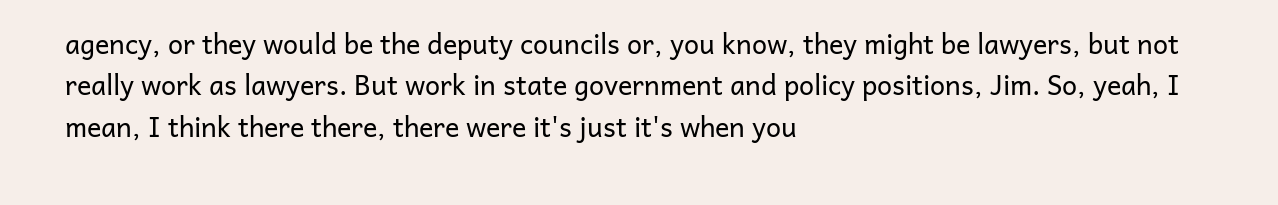agency, or they would be the deputy councils or, you know, they might be lawyers, but not really work as lawyers. But work in state government and policy positions, Jim. So, yeah, I mean, I think there there, there were it's just it's when you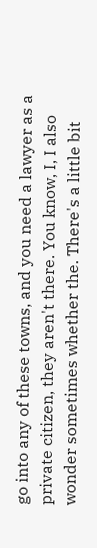go into any of these towns, and you need a lawyer as a private citizen, they aren't there. You know, I, I also wonder sometimes whether the. There's a little bit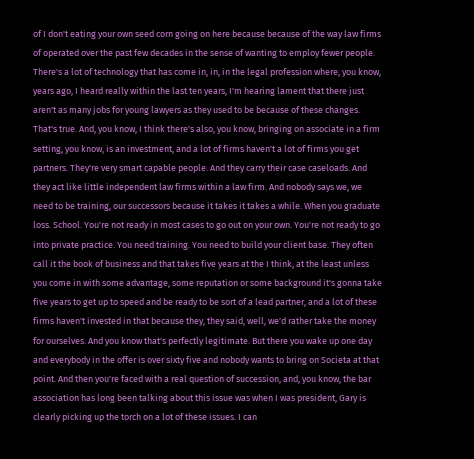of I don't eating your own seed corn going on here because because of the way law firms of operated over the past few decades in the sense of wanting to employ fewer people. There's a lot of technology that has come in, in, in the legal profession where, you know, years ago, I heard really within the last ten years, I'm hearing lament that there just aren't as many jobs for young lawyers as they used to be because of these changes. That's true. And, you know, I think there's also, you know, bringing on associate in a firm setting, you know, is an investment, and a lot of firms haven't a lot of firms you get partners. They're very smart capable people. And they carry their case caseloads. And they act like little independent law firms within a law firm. And nobody says we, we need to be training, our successors because it takes it takes a while. When you graduate loss. School. You're not ready in most cases to go out on your own. You're not ready to go into private practice. You need training. You need to build your client base. They often call it the book of business and that takes five years at the I think, at the least unless you come in with some advantage, some reputation or some background it's gonna take five years to get up to speed and be ready to be sort of a lead partner, and a lot of these firms haven't invested in that because they, they said, well, we'd rather take the money for ourselves. And you know that's perfectly legitimate. But there you wake up one day and everybody in the offer is over sixty five and nobody wants to bring on Societa at that point. And then you're faced with a real question of succession, and, you know, the bar association has long been talking about this issue was when I was president, Gary is clearly picking up the torch on a lot of these issues. I can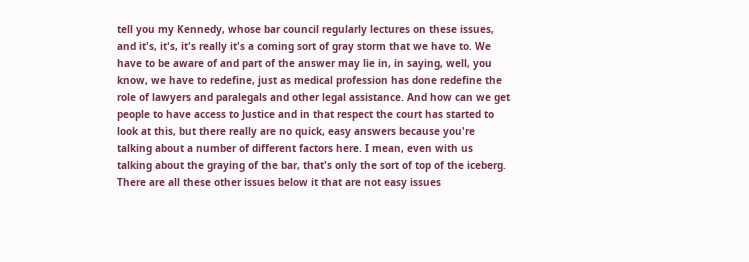tell you my Kennedy, whose bar council regularly lectures on these issues, and it's, it's, it's really it's a coming sort of gray storm that we have to. We have to be aware of and part of the answer may lie in, in saying, well, you know, we have to redefine, just as medical profession has done redefine the role of lawyers and paralegals and other legal assistance. And how can we get people to have access to Justice and in that respect the court has started to look at this, but there really are no quick, easy answers because you're talking about a number of different factors here. I mean, even with us talking about the graying of the bar, that's only the sort of top of the iceberg. There are all these other issues below it that are not easy issues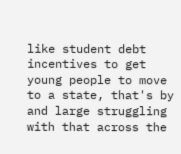like student debt incentives to get young people to move to a state, that's by and large struggling with that across the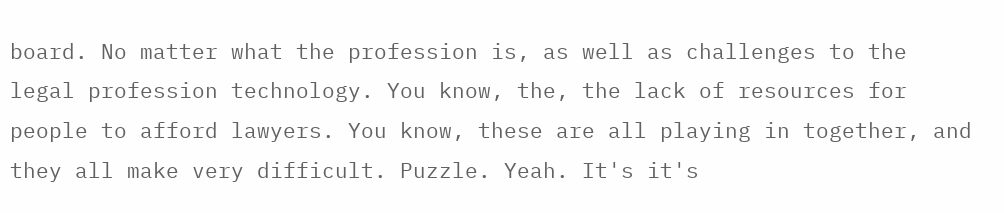board. No matter what the profession is, as well as challenges to the legal profession technology. You know, the, the lack of resources for people to afford lawyers. You know, these are all playing in together, and they all make very difficult. Puzzle. Yeah. It's it's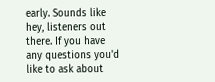early. Sounds like hey, listeners out there. If you have any questions you'd like to ask about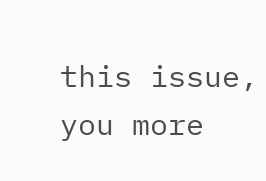this issue, you more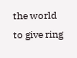the world to give ring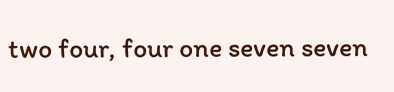two four, four one seven seven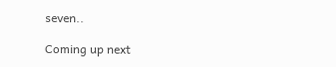seven..

Coming up next